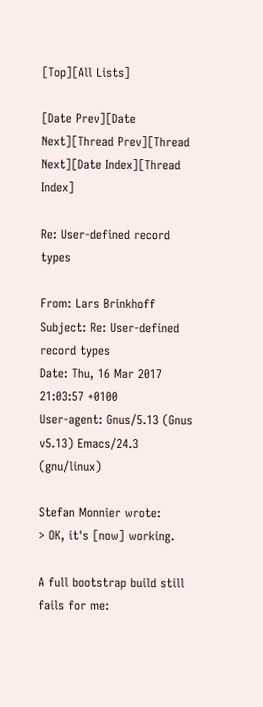[Top][All Lists]

[Date Prev][Date Next][Thread Prev][Thread Next][Date Index][Thread Index]

Re: User-defined record types

From: Lars Brinkhoff
Subject: Re: User-defined record types
Date: Thu, 16 Mar 2017 21:03:57 +0100
User-agent: Gnus/5.13 (Gnus v5.13) Emacs/24.3 (gnu/linux)

Stefan Monnier wrote:
> OK, it's [now] working.

A full bootstrap build still fails for me: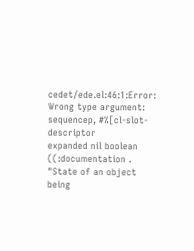cedet/ede.el:46:1:Error: Wrong type argument: sequencep, #%[cl-slot-descriptor
expanded nil boolean ((:documentation . "State of an object being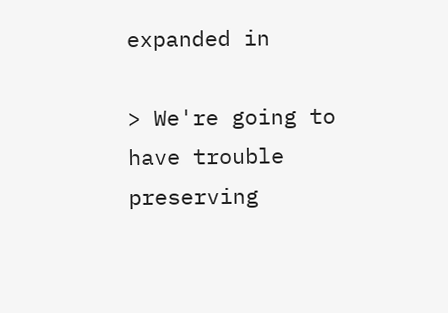expanded in

> We're going to have trouble preserving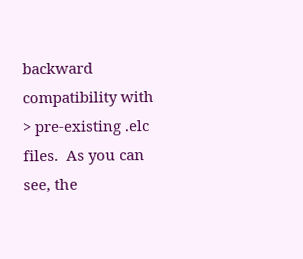backward compatibility with
> pre-existing .elc files.  As you can see, the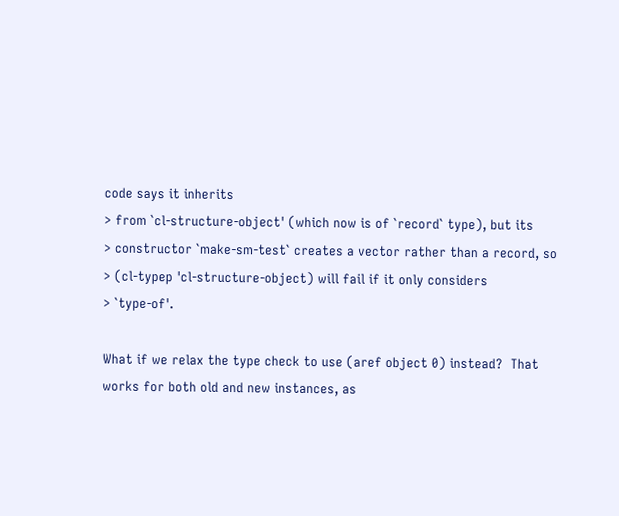code says it inherits
> from `cl-structure-object' (which now is of `record` type), but its
> constructor `make-sm-test` creates a vector rather than a record, so
> (cl-typep 'cl-structure-object) will fail if it only considers
> `type-of'.

What if we relax the type check to use (aref object 0) instead?  That
works for both old and new instances, as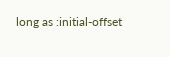long as :initial-offset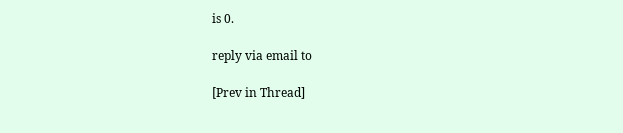is 0.

reply via email to

[Prev in Thread]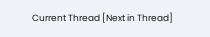Current Thread [Next in Thread]